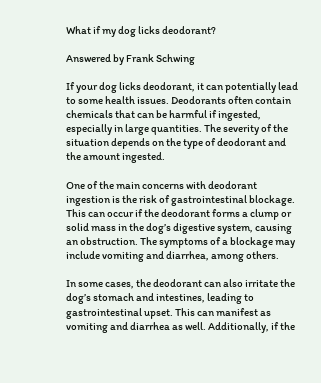What if my dog licks deodorant?

Answered by Frank Schwing

If your dog licks deodorant, it can potentially lead to some health issues. Deodorants often contain chemicals that can be harmful if ingested, especially in large quantities. The severity of the situation depends on the type of deodorant and the amount ingested.

One of the main concerns with deodorant ingestion is the risk of gastrointestinal blockage. This can occur if the deodorant forms a clump or solid mass in the dog’s digestive system, causing an obstruction. The symptoms of a blockage may include vomiting and diarrhea, among others.

In some cases, the deodorant can also irritate the dog’s stomach and intestines, leading to gastrointestinal upset. This can manifest as vomiting and diarrhea as well. Additionally, if the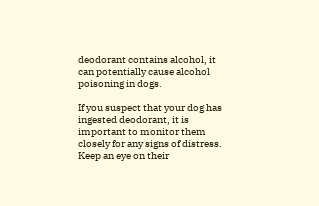deodorant contains alcohol, it can potentially cause alcohol poisoning in dogs.

If you suspect that your dog has ingested deodorant, it is important to monitor them closely for any signs of distress. Keep an eye on their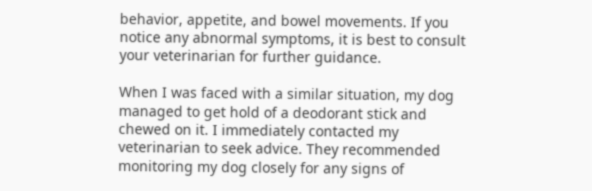behavior, appetite, and bowel movements. If you notice any abnormal symptoms, it is best to consult your veterinarian for further guidance.

When I was faced with a similar situation, my dog managed to get hold of a deodorant stick and chewed on it. I immediately contacted my veterinarian to seek advice. They recommended monitoring my dog closely for any signs of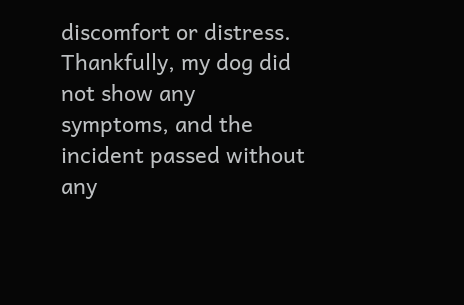discomfort or distress. Thankfully, my dog did not show any symptoms, and the incident passed without any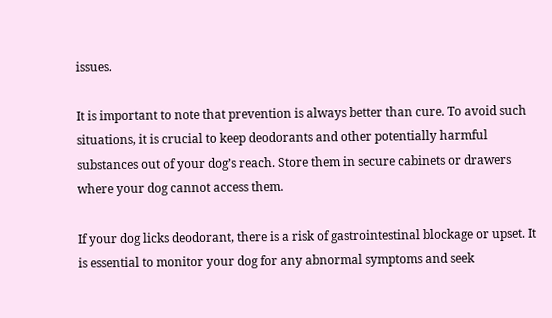issues.

It is important to note that prevention is always better than cure. To avoid such situations, it is crucial to keep deodorants and other potentially harmful substances out of your dog’s reach. Store them in secure cabinets or drawers where your dog cannot access them.

If your dog licks deodorant, there is a risk of gastrointestinal blockage or upset. It is essential to monitor your dog for any abnormal symptoms and seek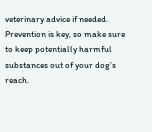veterinary advice if needed. Prevention is key, so make sure to keep potentially harmful substances out of your dog’s reach.